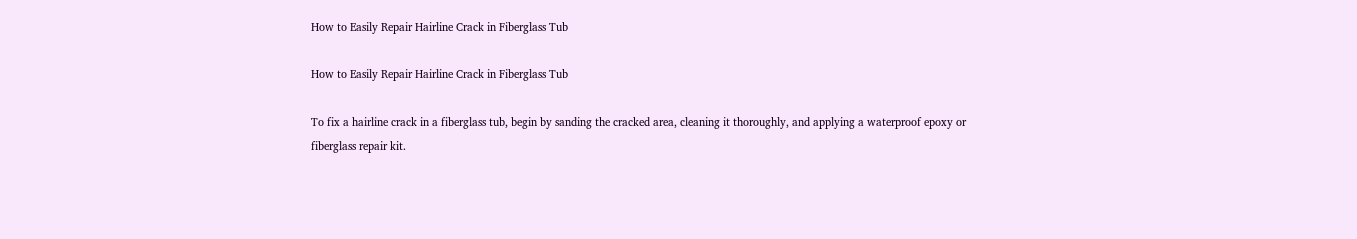How to Easily Repair Hairline Crack in Fiberglass Tub

How to Easily Repair Hairline Crack in Fiberglass Tub

To fix a hairline crack in a fiberglass tub, begin by sanding the cracked area, cleaning it thoroughly, and applying a waterproof epoxy or fiberglass repair kit.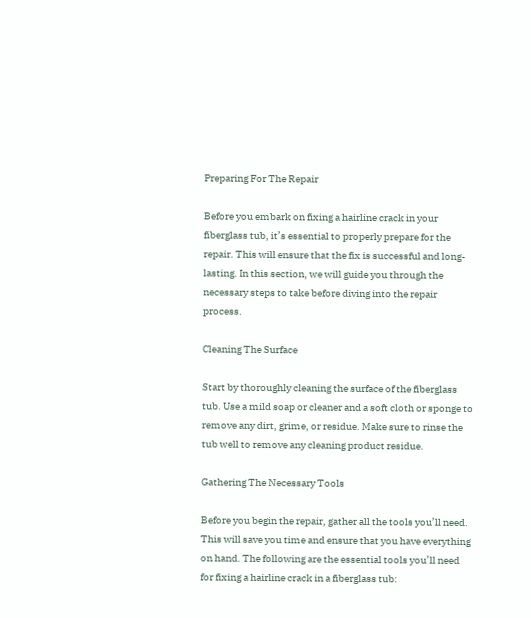Preparing For The Repair

Before you embark on fixing a hairline crack in your fiberglass tub, it’s essential to properly prepare for the repair. This will ensure that the fix is successful and long-lasting. In this section, we will guide you through the necessary steps to take before diving into the repair process.

Cleaning The Surface

Start by thoroughly cleaning the surface of the fiberglass tub. Use a mild soap or cleaner and a soft cloth or sponge to remove any dirt, grime, or residue. Make sure to rinse the tub well to remove any cleaning product residue.

Gathering The Necessary Tools

Before you begin the repair, gather all the tools you’ll need. This will save you time and ensure that you have everything on hand. The following are the essential tools you’ll need for fixing a hairline crack in a fiberglass tub: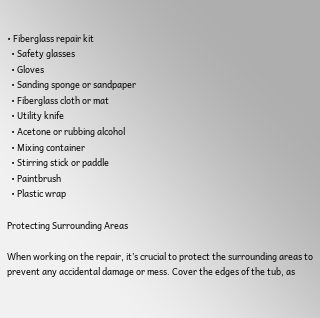• Fiberglass repair kit
  • Safety glasses
  • Gloves
  • Sanding sponge or sandpaper
  • Fiberglass cloth or mat
  • Utility knife
  • Acetone or rubbing alcohol
  • Mixing container
  • Stirring stick or paddle
  • Paintbrush
  • Plastic wrap

Protecting Surrounding Areas

When working on the repair, it’s crucial to protect the surrounding areas to prevent any accidental damage or mess. Cover the edges of the tub, as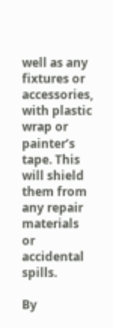well as any fixtures or accessories, with plastic wrap or painter’s tape. This will shield them from any repair materials or accidental spills.

By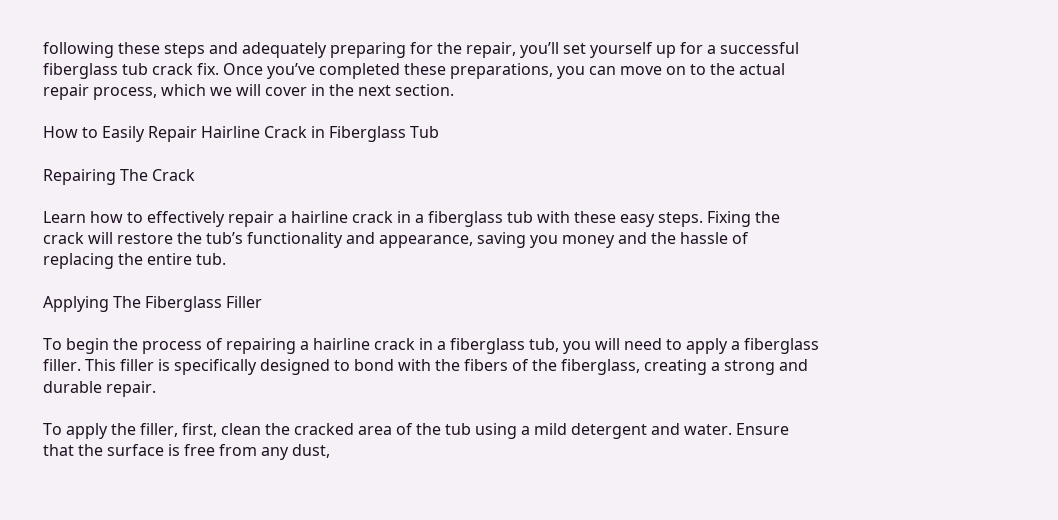following these steps and adequately preparing for the repair, you’ll set yourself up for a successful fiberglass tub crack fix. Once you’ve completed these preparations, you can move on to the actual repair process, which we will cover in the next section.

How to Easily Repair Hairline Crack in Fiberglass Tub

Repairing The Crack

Learn how to effectively repair a hairline crack in a fiberglass tub with these easy steps. Fixing the crack will restore the tub’s functionality and appearance, saving you money and the hassle of replacing the entire tub.

Applying The Fiberglass Filler

To begin the process of repairing a hairline crack in a fiberglass tub, you will need to apply a fiberglass filler. This filler is specifically designed to bond with the fibers of the fiberglass, creating a strong and durable repair.

To apply the filler, first, clean the cracked area of the tub using a mild detergent and water. Ensure that the surface is free from any dust,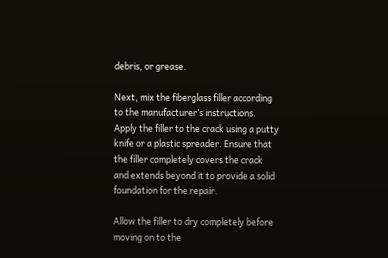debris, or grease.

Next, mix the fiberglass filler according to the manufacturer’s instructions. Apply the filler to the crack using a putty knife or a plastic spreader. Ensure that the filler completely covers the crack and extends beyond it to provide a solid foundation for the repair.

Allow the filler to dry completely before moving on to the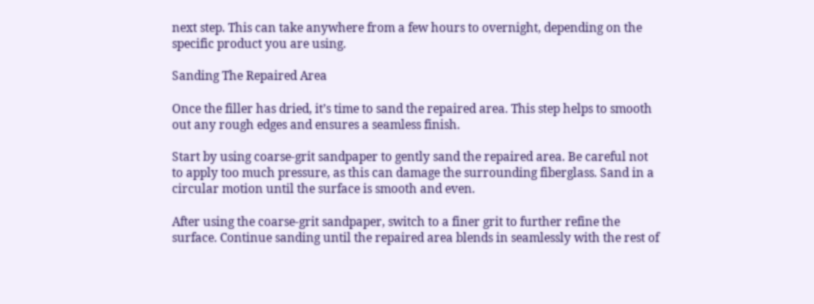next step. This can take anywhere from a few hours to overnight, depending on the specific product you are using.

Sanding The Repaired Area

Once the filler has dried, it’s time to sand the repaired area. This step helps to smooth out any rough edges and ensures a seamless finish.

Start by using coarse-grit sandpaper to gently sand the repaired area. Be careful not to apply too much pressure, as this can damage the surrounding fiberglass. Sand in a circular motion until the surface is smooth and even.

After using the coarse-grit sandpaper, switch to a finer grit to further refine the surface. Continue sanding until the repaired area blends in seamlessly with the rest of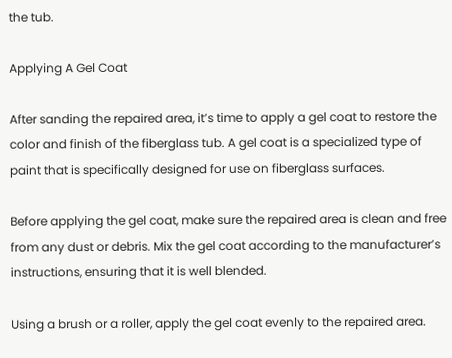the tub.

Applying A Gel Coat

After sanding the repaired area, it’s time to apply a gel coat to restore the color and finish of the fiberglass tub. A gel coat is a specialized type of paint that is specifically designed for use on fiberglass surfaces.

Before applying the gel coat, make sure the repaired area is clean and free from any dust or debris. Mix the gel coat according to the manufacturer’s instructions, ensuring that it is well blended.

Using a brush or a roller, apply the gel coat evenly to the repaired area.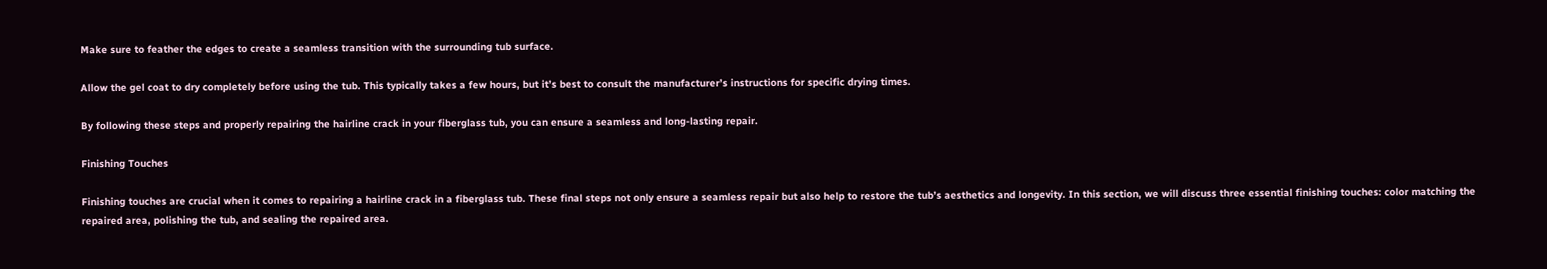Make sure to feather the edges to create a seamless transition with the surrounding tub surface.

Allow the gel coat to dry completely before using the tub. This typically takes a few hours, but it’s best to consult the manufacturer’s instructions for specific drying times.

By following these steps and properly repairing the hairline crack in your fiberglass tub, you can ensure a seamless and long-lasting repair.

Finishing Touches

Finishing touches are crucial when it comes to repairing a hairline crack in a fiberglass tub. These final steps not only ensure a seamless repair but also help to restore the tub’s aesthetics and longevity. In this section, we will discuss three essential finishing touches: color matching the repaired area, polishing the tub, and sealing the repaired area.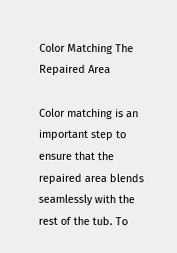Color Matching The Repaired Area

Color matching is an important step to ensure that the repaired area blends seamlessly with the rest of the tub. To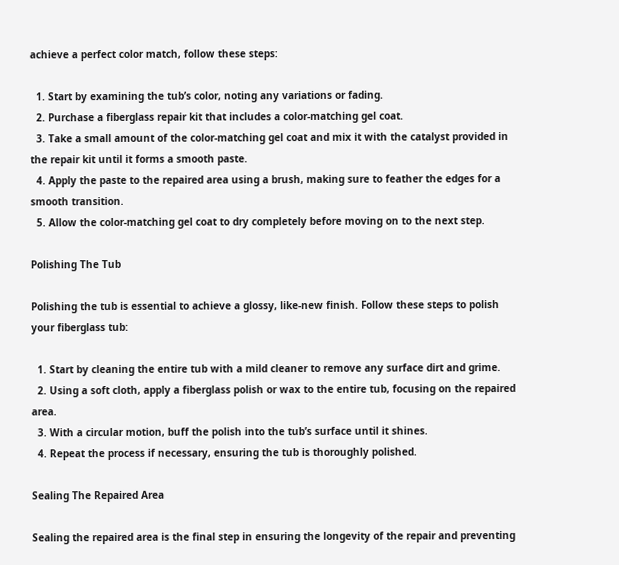achieve a perfect color match, follow these steps:

  1. Start by examining the tub’s color, noting any variations or fading.
  2. Purchase a fiberglass repair kit that includes a color-matching gel coat.
  3. Take a small amount of the color-matching gel coat and mix it with the catalyst provided in the repair kit until it forms a smooth paste.
  4. Apply the paste to the repaired area using a brush, making sure to feather the edges for a smooth transition.
  5. Allow the color-matching gel coat to dry completely before moving on to the next step.

Polishing The Tub

Polishing the tub is essential to achieve a glossy, like-new finish. Follow these steps to polish your fiberglass tub:

  1. Start by cleaning the entire tub with a mild cleaner to remove any surface dirt and grime.
  2. Using a soft cloth, apply a fiberglass polish or wax to the entire tub, focusing on the repaired area.
  3. With a circular motion, buff the polish into the tub’s surface until it shines.
  4. Repeat the process if necessary, ensuring the tub is thoroughly polished.

Sealing The Repaired Area

Sealing the repaired area is the final step in ensuring the longevity of the repair and preventing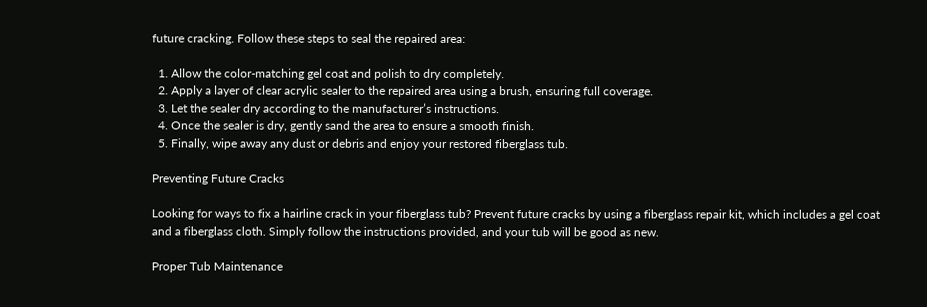future cracking. Follow these steps to seal the repaired area:

  1. Allow the color-matching gel coat and polish to dry completely.
  2. Apply a layer of clear acrylic sealer to the repaired area using a brush, ensuring full coverage.
  3. Let the sealer dry according to the manufacturer’s instructions.
  4. Once the sealer is dry, gently sand the area to ensure a smooth finish.
  5. Finally, wipe away any dust or debris and enjoy your restored fiberglass tub.

Preventing Future Cracks

Looking for ways to fix a hairline crack in your fiberglass tub? Prevent future cracks by using a fiberglass repair kit, which includes a gel coat and a fiberglass cloth. Simply follow the instructions provided, and your tub will be good as new.

Proper Tub Maintenance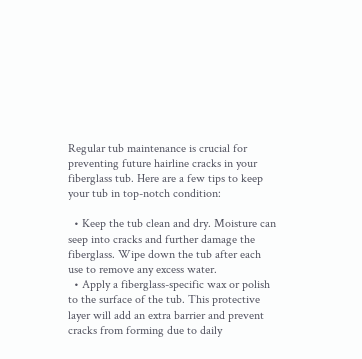Regular tub maintenance is crucial for preventing future hairline cracks in your fiberglass tub. Here are a few tips to keep your tub in top-notch condition:

  • Keep the tub clean and dry. Moisture can seep into cracks and further damage the fiberglass. Wipe down the tub after each use to remove any excess water.
  • Apply a fiberglass-specific wax or polish to the surface of the tub. This protective layer will add an extra barrier and prevent cracks from forming due to daily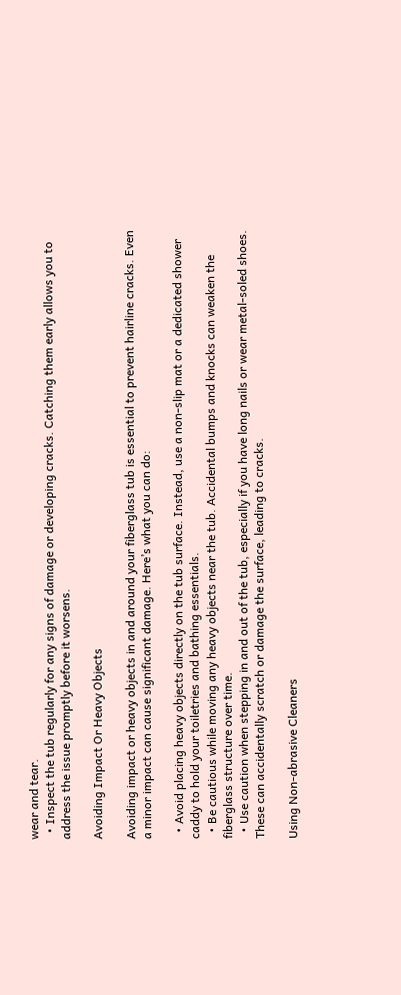wear and tear.
  • Inspect the tub regularly for any signs of damage or developing cracks. Catching them early allows you to address the issue promptly before it worsens.

Avoiding Impact Or Heavy Objects

Avoiding impact or heavy objects in and around your fiberglass tub is essential to prevent hairline cracks. Even a minor impact can cause significant damage. Here’s what you can do:

  • Avoid placing heavy objects directly on the tub surface. Instead, use a non-slip mat or a dedicated shower caddy to hold your toiletries and bathing essentials.
  • Be cautious while moving any heavy objects near the tub. Accidental bumps and knocks can weaken the fiberglass structure over time.
  • Use caution when stepping in and out of the tub, especially if you have long nails or wear metal-soled shoes. These can accidentally scratch or damage the surface, leading to cracks.

Using Non-abrasive Cleaners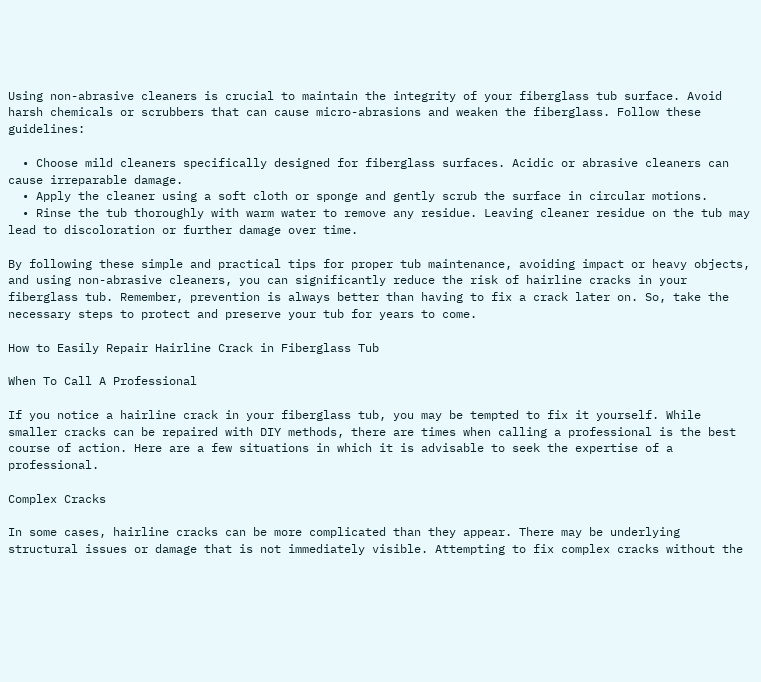Using non-abrasive cleaners is crucial to maintain the integrity of your fiberglass tub surface. Avoid harsh chemicals or scrubbers that can cause micro-abrasions and weaken the fiberglass. Follow these guidelines:

  • Choose mild cleaners specifically designed for fiberglass surfaces. Acidic or abrasive cleaners can cause irreparable damage.
  • Apply the cleaner using a soft cloth or sponge and gently scrub the surface in circular motions.
  • Rinse the tub thoroughly with warm water to remove any residue. Leaving cleaner residue on the tub may lead to discoloration or further damage over time.

By following these simple and practical tips for proper tub maintenance, avoiding impact or heavy objects, and using non-abrasive cleaners, you can significantly reduce the risk of hairline cracks in your fiberglass tub. Remember, prevention is always better than having to fix a crack later on. So, take the necessary steps to protect and preserve your tub for years to come.

How to Easily Repair Hairline Crack in Fiberglass Tub

When To Call A Professional

If you notice a hairline crack in your fiberglass tub, you may be tempted to fix it yourself. While smaller cracks can be repaired with DIY methods, there are times when calling a professional is the best course of action. Here are a few situations in which it is advisable to seek the expertise of a professional.

Complex Cracks

In some cases, hairline cracks can be more complicated than they appear. There may be underlying structural issues or damage that is not immediately visible. Attempting to fix complex cracks without the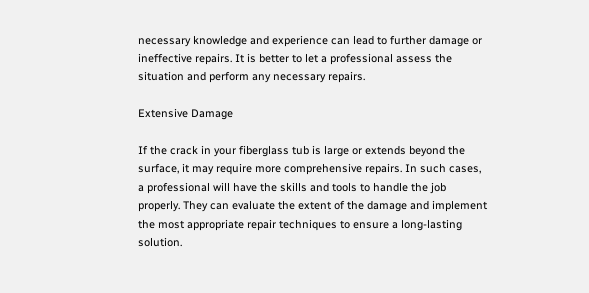necessary knowledge and experience can lead to further damage or ineffective repairs. It is better to let a professional assess the situation and perform any necessary repairs.

Extensive Damage

If the crack in your fiberglass tub is large or extends beyond the surface, it may require more comprehensive repairs. In such cases, a professional will have the skills and tools to handle the job properly. They can evaluate the extent of the damage and implement the most appropriate repair techniques to ensure a long-lasting solution.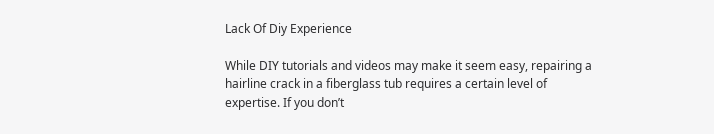Lack Of Diy Experience

While DIY tutorials and videos may make it seem easy, repairing a hairline crack in a fiberglass tub requires a certain level of expertise. If you don’t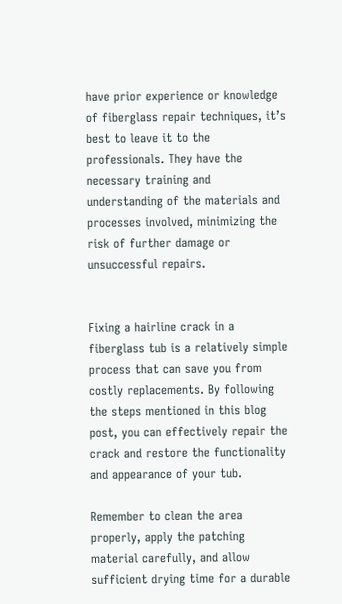have prior experience or knowledge of fiberglass repair techniques, it’s best to leave it to the professionals. They have the necessary training and understanding of the materials and processes involved, minimizing the risk of further damage or unsuccessful repairs.


Fixing a hairline crack in a fiberglass tub is a relatively simple process that can save you from costly replacements. By following the steps mentioned in this blog post, you can effectively repair the crack and restore the functionality and appearance of your tub.

Remember to clean the area properly, apply the patching material carefully, and allow sufficient drying time for a durable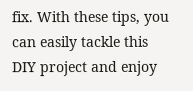fix. With these tips, you can easily tackle this DIY project and enjoy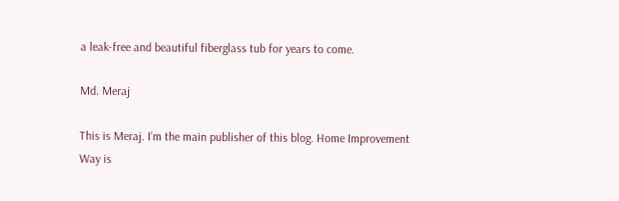a leak-free and beautiful fiberglass tub for years to come.

Md. Meraj

This is Meraj. I’m the main publisher of this blog. Home Improvement Way is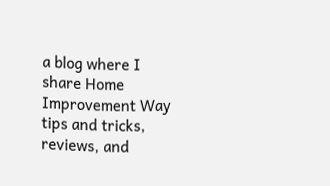a blog where I share Home Improvement Way tips and tricks, reviews, and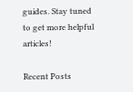guides. Stay tuned to get more helpful articles!

Recent Posts